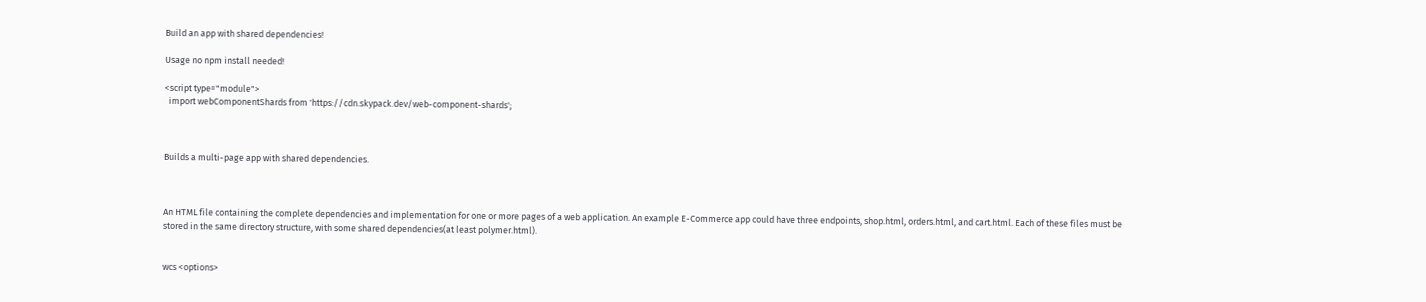Build an app with shared dependencies!

Usage no npm install needed!

<script type="module">
  import webComponentShards from 'https://cdn.skypack.dev/web-component-shards';



Builds a multi-page app with shared dependencies.



An HTML file containing the complete dependencies and implementation for one or more pages of a web application. An example E-Commerce app could have three endpoints, shop.html, orders.html, and cart.html. Each of these files must be stored in the same directory structure, with some shared dependencies(at least polymer.html).


wcs <options>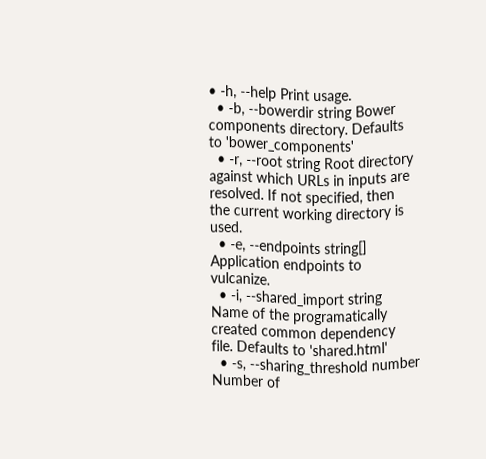• -h, --help Print usage.
  • -b, --bowerdir string Bower components directory. Defaults to 'bower_components'
  • -r, --root string Root directory against which URLs in inputs are resolved. If not specified, then the current working directory is used.
  • -e, --endpoints string[] Application endpoints to vulcanize.
  • -i, --shared_import string Name of the programatically created common dependency file. Defaults to 'shared.html'
  • -s, --sharing_threshold number Number of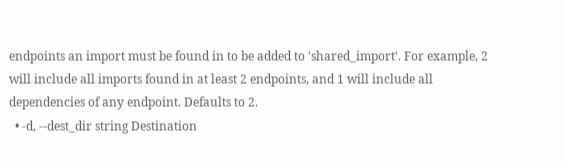endpoints an import must be found in to be added to 'shared_import'. For example, 2 will include all imports found in at least 2 endpoints, and 1 will include all dependencies of any endpoint. Defaults to 2.
  • -d, --dest_dir string Destination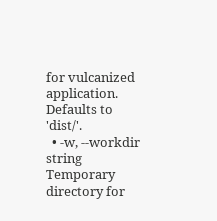for vulcanized application. Defaults to 'dist/'.
  • -w, --workdir string Temporary directory for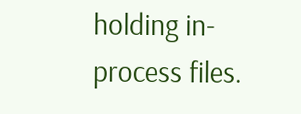holding in-process files.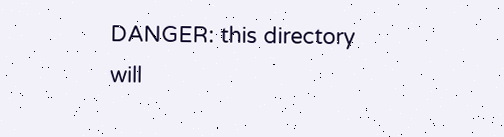DANGER: this directory will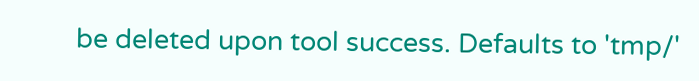be deleted upon tool success. Defaults to 'tmp/'